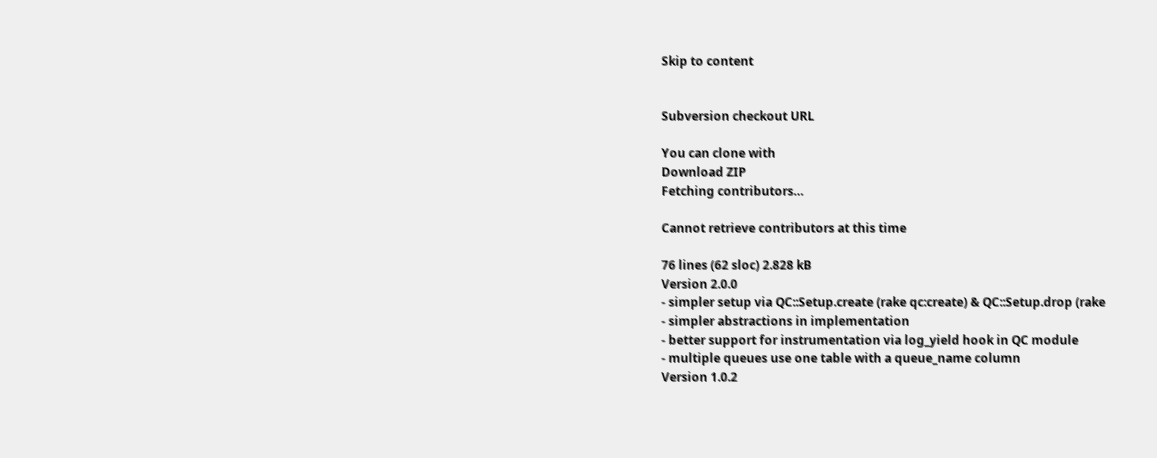Skip to content


Subversion checkout URL

You can clone with
Download ZIP
Fetching contributors…

Cannot retrieve contributors at this time

76 lines (62 sloc) 2.828 kB
Version 2.0.0
- simpler setup via QC::Setup.create (rake qc:create) & QC::Setup.drop (rake
- simpler abstractions in implementation
- better support for instrumentation via log_yield hook in QC module
- multiple queues use one table with a queue_name column
Version 1.0.2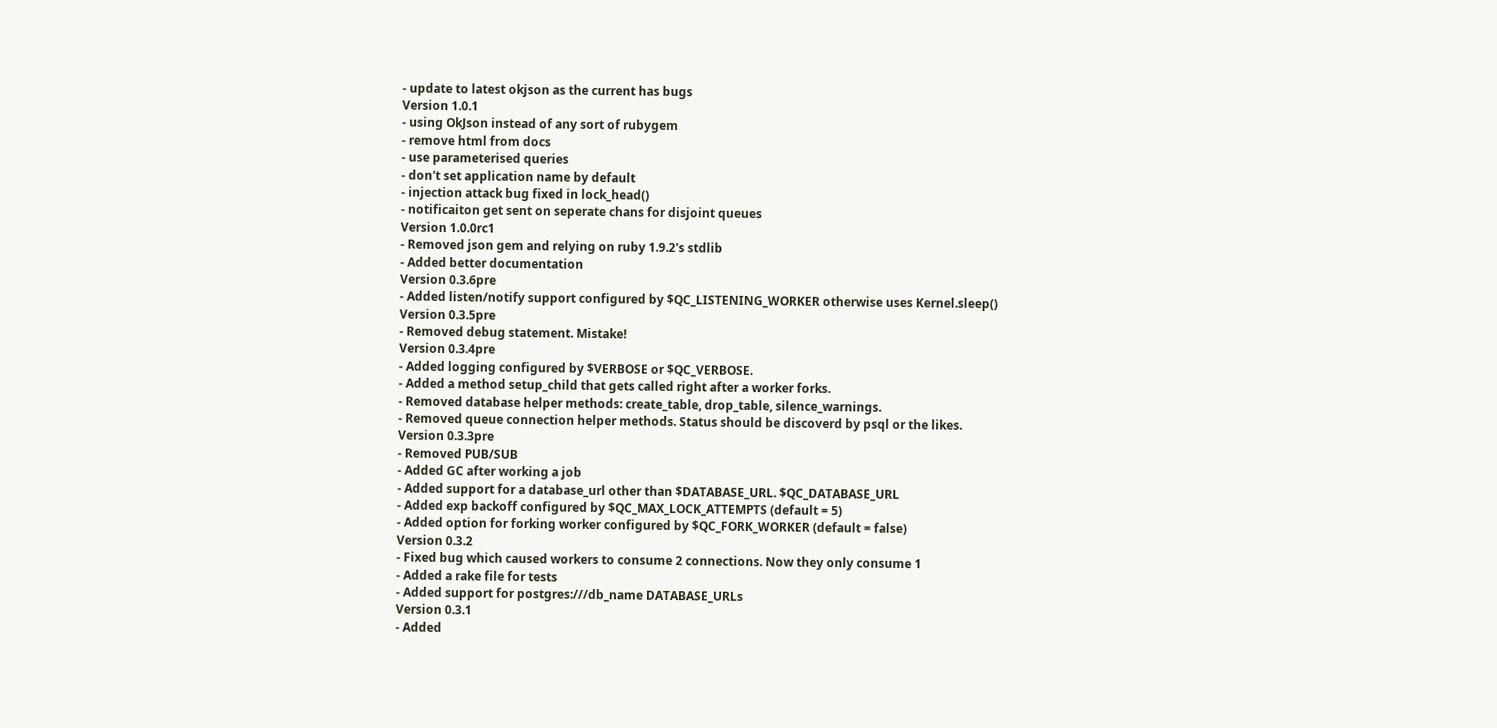- update to latest okjson as the current has bugs
Version 1.0.1
- using OkJson instead of any sort of rubygem
- remove html from docs
- use parameterised queries
- don't set application name by default
- injection attack bug fixed in lock_head()
- notificaiton get sent on seperate chans for disjoint queues
Version 1.0.0rc1
- Removed json gem and relying on ruby 1.9.2's stdlib
- Added better documentation
Version 0.3.6pre
- Added listen/notify support configured by $QC_LISTENING_WORKER otherwise uses Kernel.sleep()
Version 0.3.5pre
- Removed debug statement. Mistake!
Version 0.3.4pre
- Added logging configured by $VERBOSE or $QC_VERBOSE.
- Added a method setup_child that gets called right after a worker forks.
- Removed database helper methods: create_table, drop_table, silence_warnings.
- Removed queue connection helper methods. Status should be discoverd by psql or the likes.
Version 0.3.3pre
- Removed PUB/SUB
- Added GC after working a job
- Added support for a database_url other than $DATABASE_URL. $QC_DATABASE_URL
- Added exp backoff configured by $QC_MAX_LOCK_ATTEMPTS (default = 5)
- Added option for forking worker configured by $QC_FORK_WORKER (default = false)
Version 0.3.2
- Fixed bug which caused workers to consume 2 connections. Now they only consume 1
- Added a rake file for tests
- Added support for postgres:///db_name DATABASE_URLs
Version 0.3.1
- Added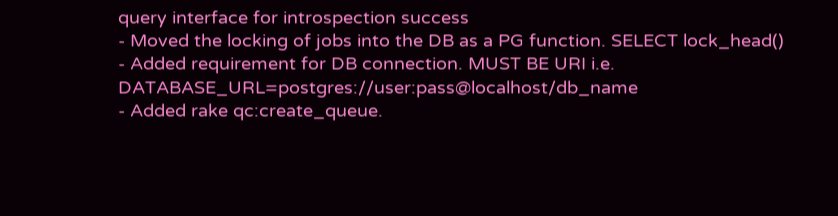query interface for introspection success
- Moved the locking of jobs into the DB as a PG function. SELECT lock_head()
- Added requirement for DB connection. MUST BE URI i.e. DATABASE_URL=postgres://user:pass@localhost/db_name
- Added rake qc:create_queue.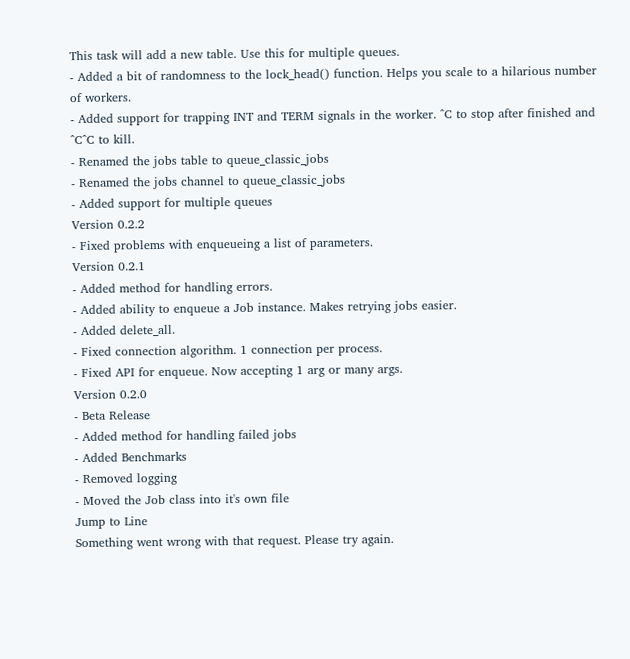This task will add a new table. Use this for multiple queues.
- Added a bit of randomness to the lock_head() function. Helps you scale to a hilarious number of workers.
- Added support for trapping INT and TERM signals in the worker. ^C to stop after finished and ^C^C to kill.
- Renamed the jobs table to queue_classic_jobs
- Renamed the jobs channel to queue_classic_jobs
- Added support for multiple queues
Version 0.2.2
- Fixed problems with enqueueing a list of parameters.
Version 0.2.1
- Added method for handling errors.
- Added ability to enqueue a Job instance. Makes retrying jobs easier.
- Added delete_all.
- Fixed connection algorithm. 1 connection per process.
- Fixed API for enqueue. Now accepting 1 arg or many args.
Version 0.2.0
- Beta Release
- Added method for handling failed jobs
- Added Benchmarks
- Removed logging
- Moved the Job class into it's own file
Jump to Line
Something went wrong with that request. Please try again.